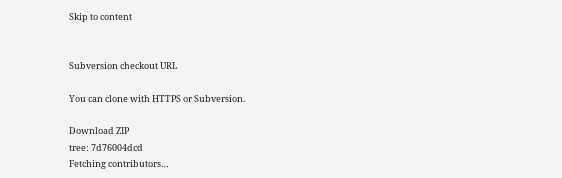Skip to content


Subversion checkout URL

You can clone with HTTPS or Subversion.

Download ZIP
tree: 7d76004dcd
Fetching contributors…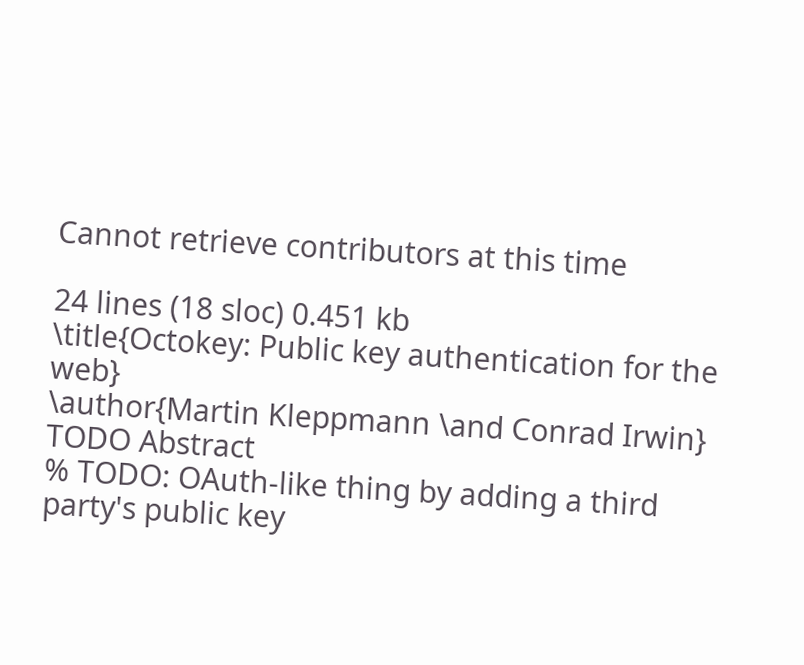Cannot retrieve contributors at this time

24 lines (18 sloc) 0.451 kb
\title{Octokey: Public key authentication for the web}
\author{Martin Kleppmann \and Conrad Irwin}
TODO Abstract
% TODO: OAuth-like thing by adding a third party's public key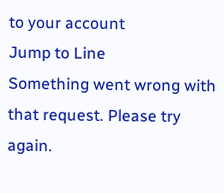to your account
Jump to Line
Something went wrong with that request. Please try again.